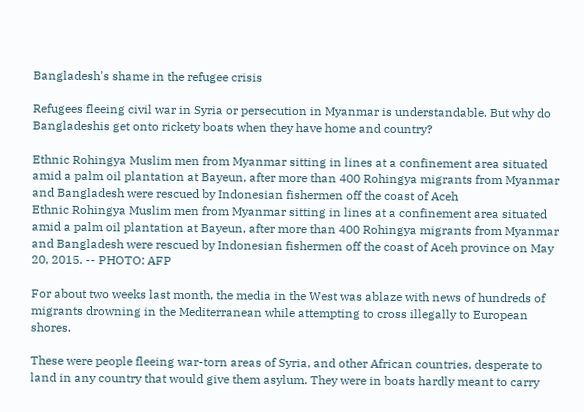Bangladesh's shame in the refugee crisis

Refugees fleeing civil war in Syria or persecution in Myanmar is understandable. But why do Bangladeshis get onto rickety boats when they have home and country?

Ethnic Rohingya Muslim men from Myanmar sitting in lines at a confinement area situated amid a palm oil plantation at Bayeun, after more than 400 Rohingya migrants from Myanmar and Bangladesh were rescued by Indonesian fishermen off the coast of Aceh
Ethnic Rohingya Muslim men from Myanmar sitting in lines at a confinement area situated amid a palm oil plantation at Bayeun, after more than 400 Rohingya migrants from Myanmar and Bangladesh were rescued by Indonesian fishermen off the coast of Aceh province on May 20, 2015. -- PHOTO: AFP

For about two weeks last month, the media in the West was ablaze with news of hundreds of migrants drowning in the Mediterranean while attempting to cross illegally to European shores.

These were people fleeing war-torn areas of Syria, and other African countries, desperate to land in any country that would give them asylum. They were in boats hardly meant to carry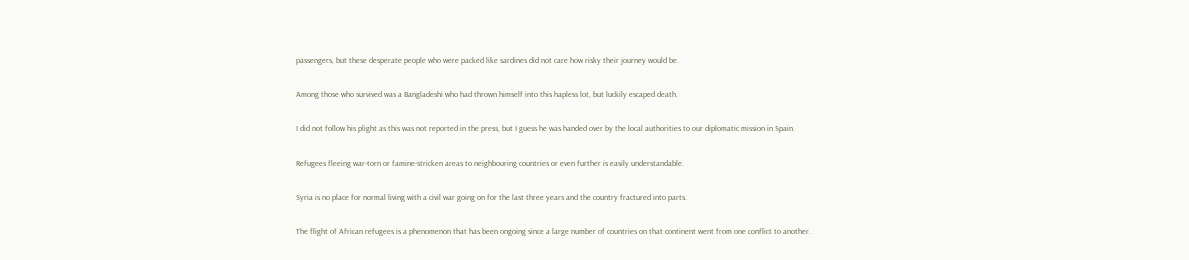passengers, but these desperate people who were packed like sardines did not care how risky their journey would be.

Among those who survived was a Bangladeshi who had thrown himself into this hapless lot, but luckily escaped death.

I did not follow his plight as this was not reported in the press, but I guess he was handed over by the local authorities to our diplomatic mission in Spain.

Refugees fleeing war-torn or famine-stricken areas to neighbouring countries or even further is easily understandable.

Syria is no place for normal living with a civil war going on for the last three years and the country fractured into parts.

The flight of African refugees is a phenomenon that has been ongoing since a large number of countries on that continent went from one conflict to another.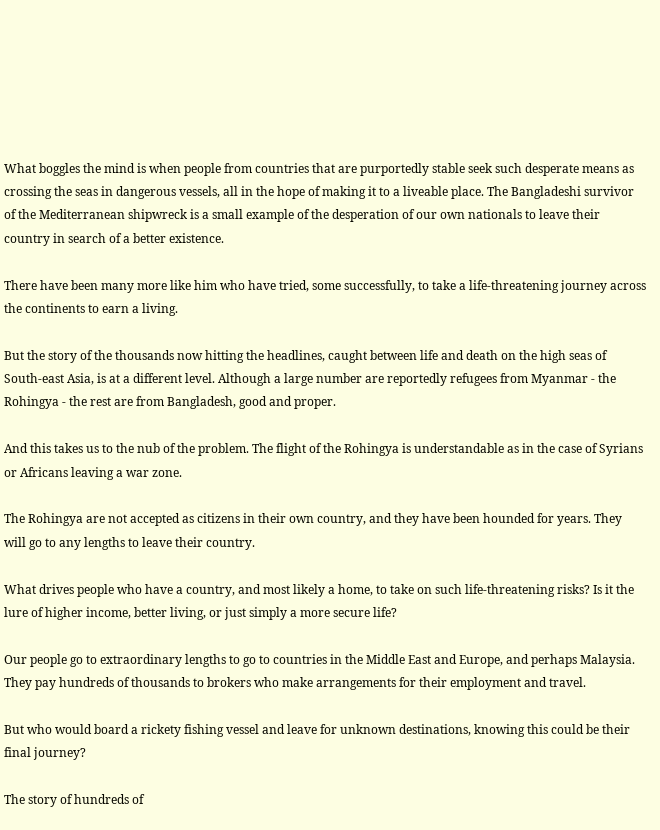What boggles the mind is when people from countries that are purportedly stable seek such desperate means as crossing the seas in dangerous vessels, all in the hope of making it to a liveable place. The Bangladeshi survivor of the Mediterranean shipwreck is a small example of the desperation of our own nationals to leave their country in search of a better existence.

There have been many more like him who have tried, some successfully, to take a life-threatening journey across the continents to earn a living.

But the story of the thousands now hitting the headlines, caught between life and death on the high seas of South-east Asia, is at a different level. Although a large number are reportedly refugees from Myanmar - the Rohingya - the rest are from Bangladesh, good and proper.

And this takes us to the nub of the problem. The flight of the Rohingya is understandable as in the case of Syrians or Africans leaving a war zone.

The Rohingya are not accepted as citizens in their own country, and they have been hounded for years. They will go to any lengths to leave their country.

What drives people who have a country, and most likely a home, to take on such life-threatening risks? Is it the lure of higher income, better living, or just simply a more secure life?

Our people go to extraordinary lengths to go to countries in the Middle East and Europe, and perhaps Malaysia. They pay hundreds of thousands to brokers who make arrangements for their employment and travel.

But who would board a rickety fishing vessel and leave for unknown destinations, knowing this could be their final journey?

The story of hundreds of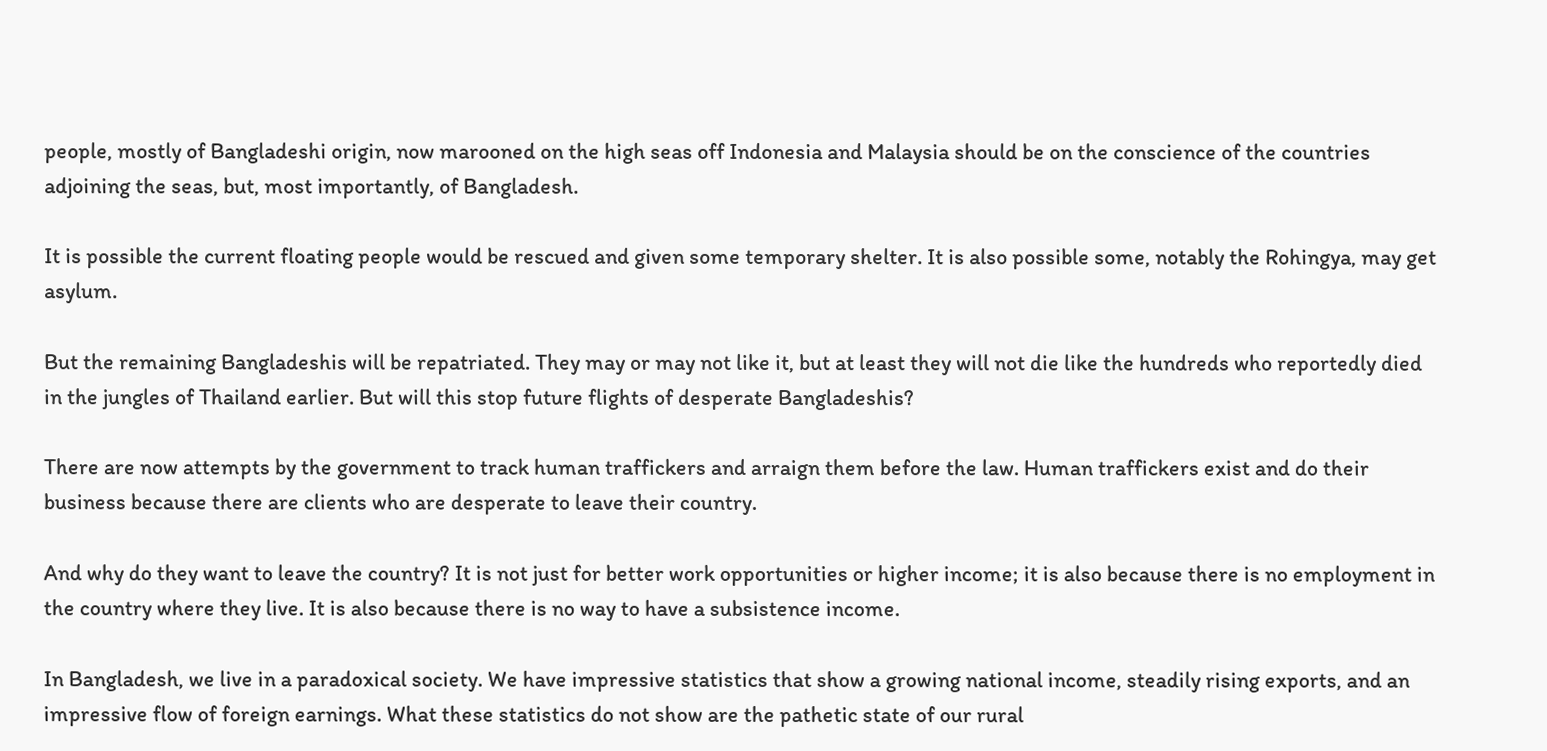people, mostly of Bangladeshi origin, now marooned on the high seas off Indonesia and Malaysia should be on the conscience of the countries adjoining the seas, but, most importantly, of Bangladesh.

It is possible the current floating people would be rescued and given some temporary shelter. It is also possible some, notably the Rohingya, may get asylum.

But the remaining Bangladeshis will be repatriated. They may or may not like it, but at least they will not die like the hundreds who reportedly died in the jungles of Thailand earlier. But will this stop future flights of desperate Bangladeshis?

There are now attempts by the government to track human traffickers and arraign them before the law. Human traffickers exist and do their business because there are clients who are desperate to leave their country.

And why do they want to leave the country? It is not just for better work opportunities or higher income; it is also because there is no employment in the country where they live. It is also because there is no way to have a subsistence income.

In Bangladesh, we live in a paradoxical society. We have impressive statistics that show a growing national income, steadily rising exports, and an impressive flow of foreign earnings. What these statistics do not show are the pathetic state of our rural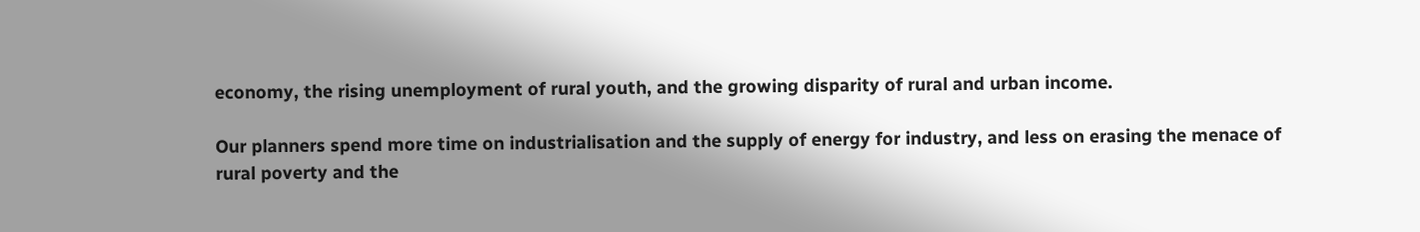economy, the rising unemployment of rural youth, and the growing disparity of rural and urban income.

Our planners spend more time on industrialisation and the supply of energy for industry, and less on erasing the menace of rural poverty and the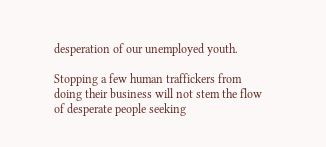desperation of our unemployed youth.

Stopping a few human traffickers from doing their business will not stem the flow of desperate people seeking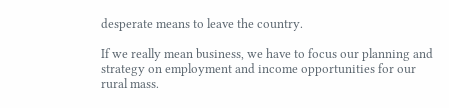desperate means to leave the country.

If we really mean business, we have to focus our planning and strategy on employment and income opportunities for our rural mass.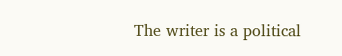The writer is a political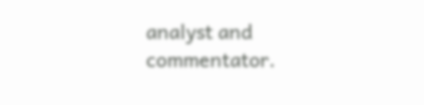analyst and commentator.